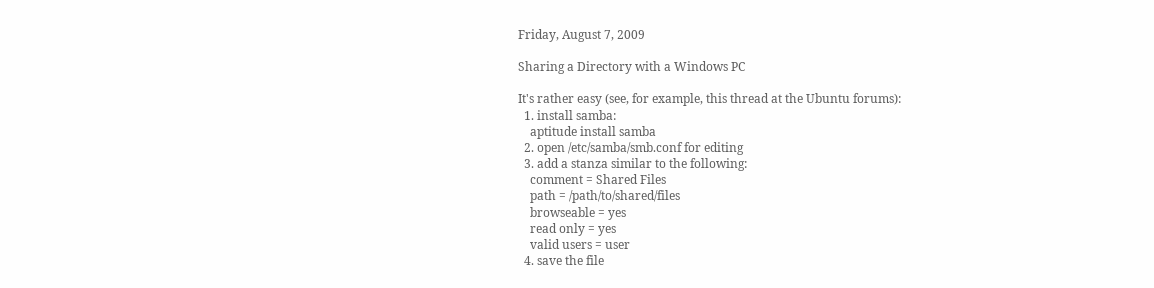Friday, August 7, 2009

Sharing a Directory with a Windows PC

It's rather easy (see, for example, this thread at the Ubuntu forums):
  1. install samba:
    aptitude install samba
  2. open /etc/samba/smb.conf for editing
  3. add a stanza similar to the following:
    comment = Shared Files
    path = /path/to/shared/files
    browseable = yes
    read only = yes
    valid users = user
  4. save the file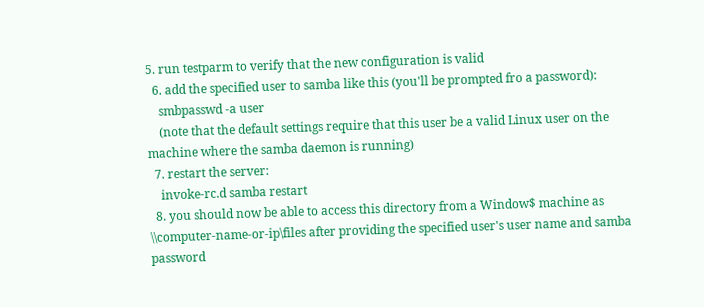5. run testparm to verify that the new configuration is valid
  6. add the specified user to samba like this (you'll be prompted fro a password):
    smbpasswd -a user
    (note that the default settings require that this user be a valid Linux user on the machine where the samba daemon is running)
  7. restart the server:
    invoke-rc.d samba restart
  8. you should now be able to access this directory from a Window$ machine as \\computer-name-or-ip\files after providing the specified user's user name and samba password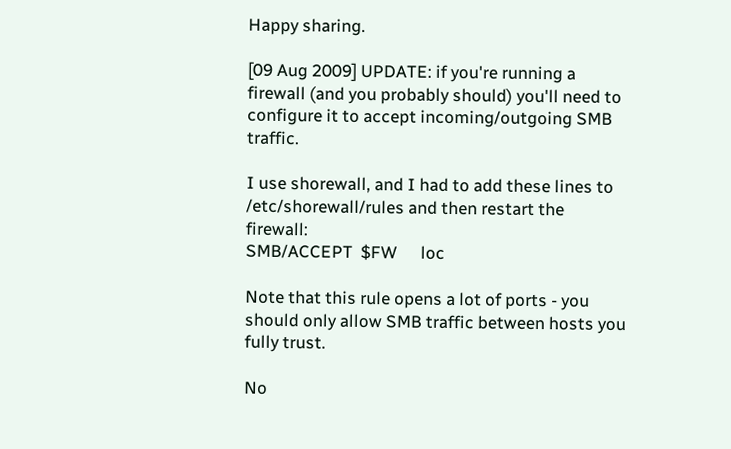Happy sharing.

[09 Aug 2009] UPDATE: if you're running a firewall (and you probably should) you'll need to configure it to accept incoming/outgoing SMB traffic.

I use shorewall, and I had to add these lines to /etc/shorewall/rules and then restart the firewall:
SMB/ACCEPT  $FW      loc

Note that this rule opens a lot of ports - you should only allow SMB traffic between hosts you fully trust.

No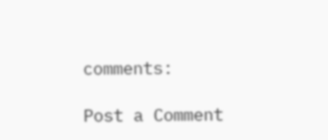comments:

Post a Comment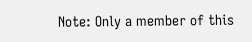Note: Only a member of this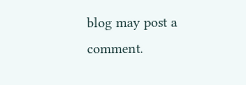blog may post a comment.